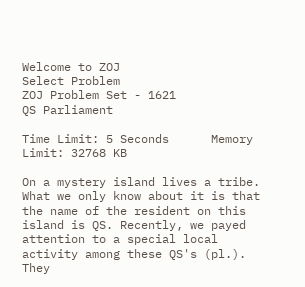Welcome to ZOJ
Select Problem
ZOJ Problem Set - 1621
QS Parliament

Time Limit: 5 Seconds      Memory Limit: 32768 KB

On a mystery island lives a tribe. What we only know about it is that the name of the resident on this island is QS. Recently, we payed attention to a special local activity among these QS's (pl.). They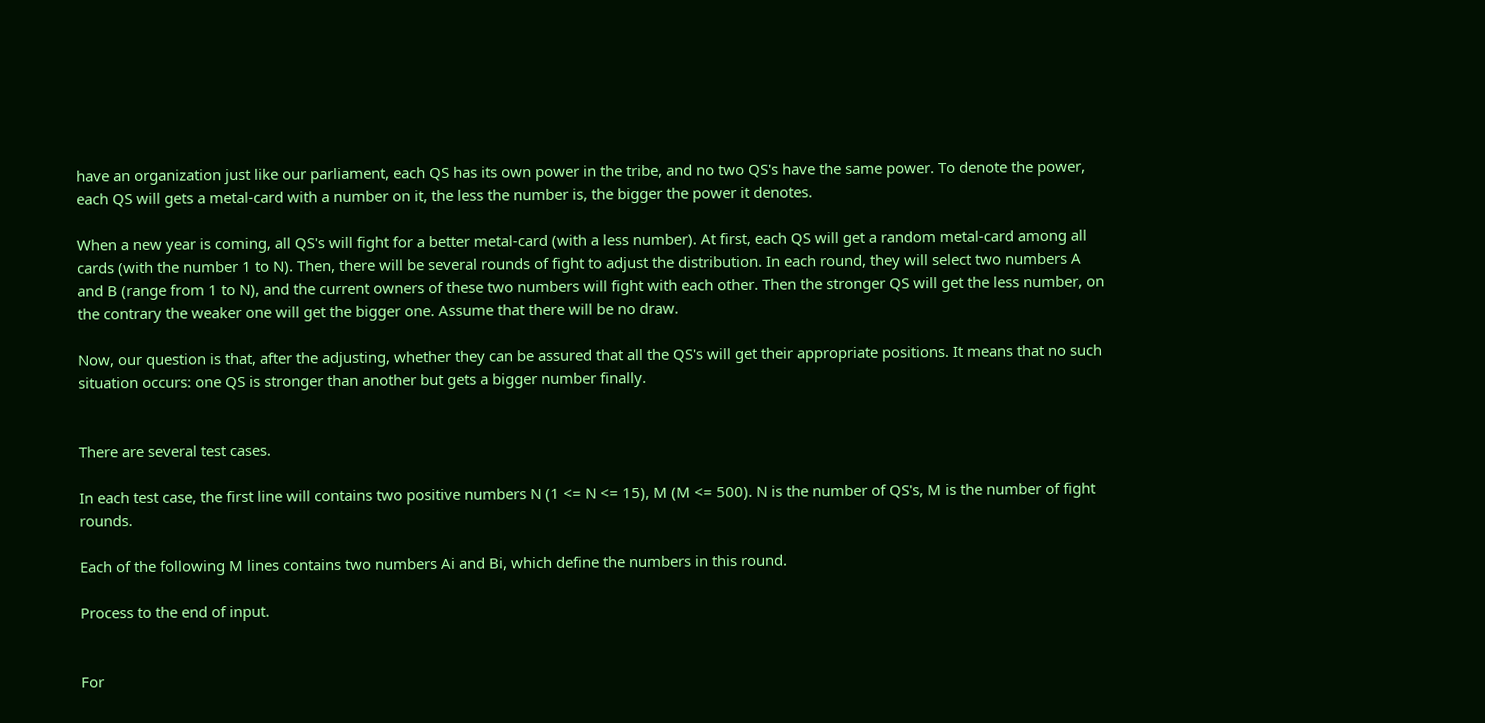have an organization just like our parliament, each QS has its own power in the tribe, and no two QS's have the same power. To denote the power, each QS will gets a metal-card with a number on it, the less the number is, the bigger the power it denotes.

When a new year is coming, all QS's will fight for a better metal-card (with a less number). At first, each QS will get a random metal-card among all cards (with the number 1 to N). Then, there will be several rounds of fight to adjust the distribution. In each round, they will select two numbers A and B (range from 1 to N), and the current owners of these two numbers will fight with each other. Then the stronger QS will get the less number, on the contrary the weaker one will get the bigger one. Assume that there will be no draw.

Now, our question is that, after the adjusting, whether they can be assured that all the QS's will get their appropriate positions. It means that no such situation occurs: one QS is stronger than another but gets a bigger number finally.


There are several test cases.

In each test case, the first line will contains two positive numbers N (1 <= N <= 15), M (M <= 500). N is the number of QS's, M is the number of fight rounds.

Each of the following M lines contains two numbers Ai and Bi, which define the numbers in this round.

Process to the end of input.


For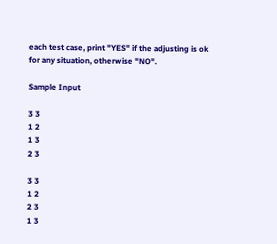each test case, print "YES" if the adjusting is ok for any situation, otherwise "NO".

Sample Input

3 3
1 2
1 3
2 3

3 3
1 2
2 3
1 3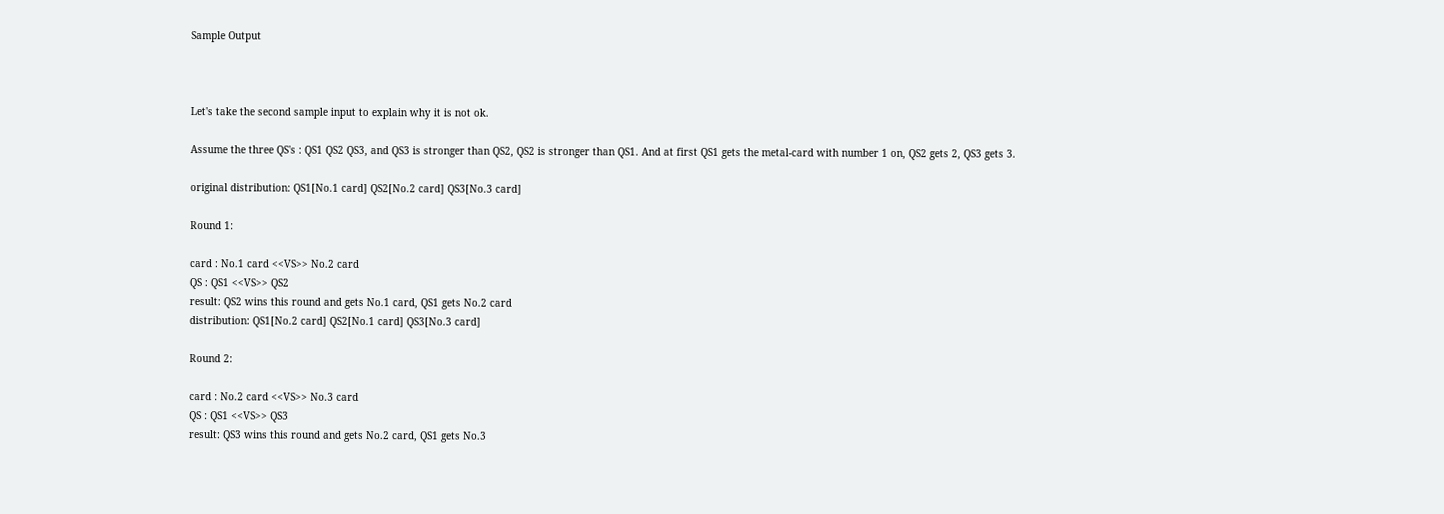Sample Output



Let's take the second sample input to explain why it is not ok.

Assume the three QS's : QS1 QS2 QS3, and QS3 is stronger than QS2, QS2 is stronger than QS1. And at first QS1 gets the metal-card with number 1 on, QS2 gets 2, QS3 gets 3.

original distribution: QS1[No.1 card] QS2[No.2 card] QS3[No.3 card]

Round 1:

card : No.1 card <<VS>> No.2 card
QS : QS1 <<VS>> QS2
result: QS2 wins this round and gets No.1 card, QS1 gets No.2 card
distribution: QS1[No.2 card] QS2[No.1 card] QS3[No.3 card]

Round 2:

card : No.2 card <<VS>> No.3 card
QS : QS1 <<VS>> QS3
result: QS3 wins this round and gets No.2 card, QS1 gets No.3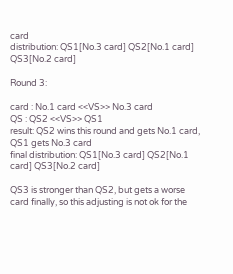card
distribution: QS1[No.3 card] QS2[No.1 card] QS3[No.2 card]

Round 3:

card : No.1 card <<VS>> No.3 card
QS : QS2 <<VS>> QS1
result: QS2 wins this round and gets No.1 card, QS1 gets No.3 card
final distribution: QS1[No.3 card] QS2[No.1 card] QS3[No.2 card]

QS3 is stronger than QS2, but gets a worse card finally, so this adjusting is not ok for the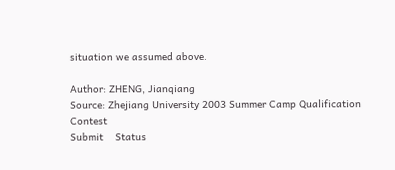situation we assumed above.

Author: ZHENG, Jianqiang
Source: Zhejiang University 2003 Summer Camp Qualification Contest
Submit    Status